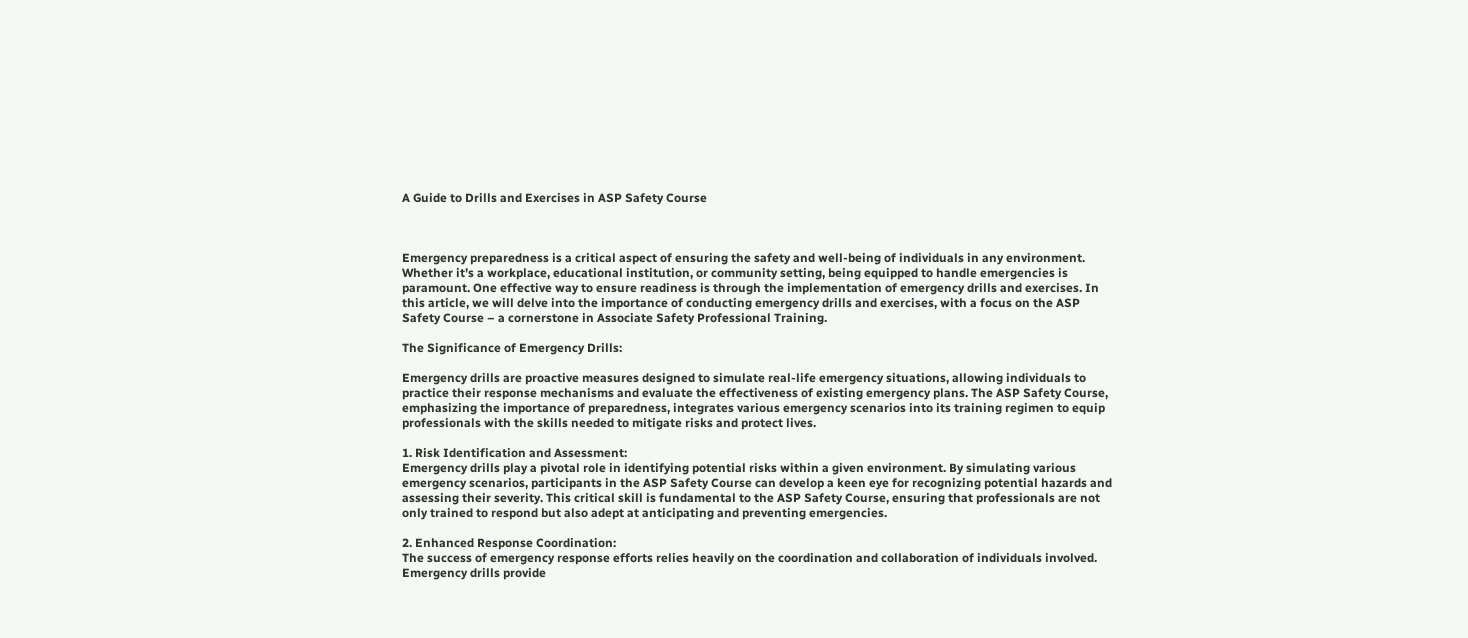A Guide to Drills and Exercises in ASP Safety Course



Emergency preparedness is a critical aspect of ensuring the safety and well-being of individuals in any environment. Whether it’s a workplace, educational institution, or community setting, being equipped to handle emergencies is paramount. One effective way to ensure readiness is through the implementation of emergency drills and exercises. In this article, we will delve into the importance of conducting emergency drills and exercises, with a focus on the ASP Safety Course – a cornerstone in Associate Safety Professional Training.

The Significance of Emergency Drills:

Emergency drills are proactive measures designed to simulate real-life emergency situations, allowing individuals to practice their response mechanisms and evaluate the effectiveness of existing emergency plans. The ASP Safety Course, emphasizing the importance of preparedness, integrates various emergency scenarios into its training regimen to equip professionals with the skills needed to mitigate risks and protect lives.

1. Risk Identification and Assessment:
Emergency drills play a pivotal role in identifying potential risks within a given environment. By simulating various emergency scenarios, participants in the ASP Safety Course can develop a keen eye for recognizing potential hazards and assessing their severity. This critical skill is fundamental to the ASP Safety Course, ensuring that professionals are not only trained to respond but also adept at anticipating and preventing emergencies.

2. Enhanced Response Coordination:
The success of emergency response efforts relies heavily on the coordination and collaboration of individuals involved. Emergency drills provide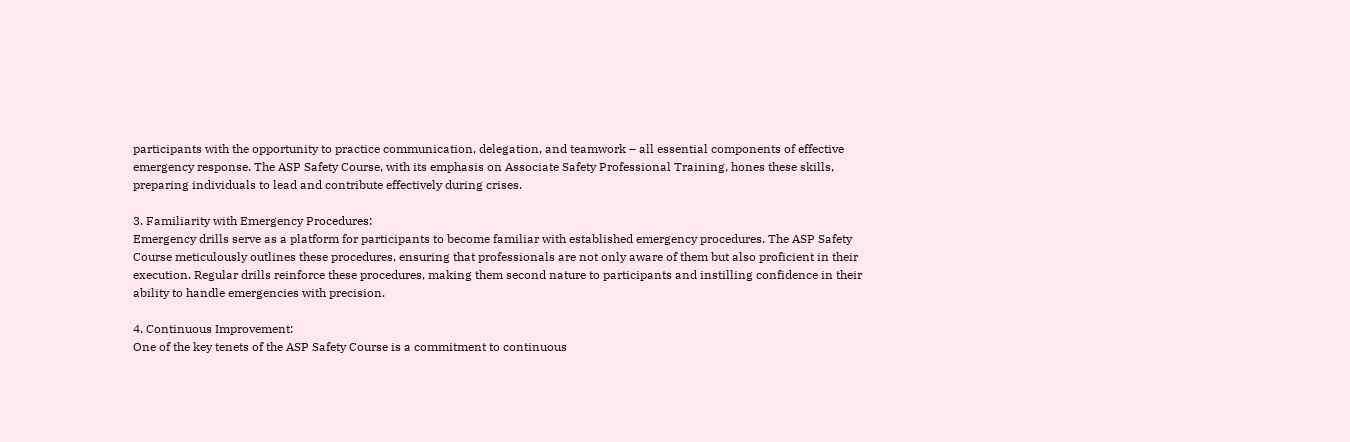participants with the opportunity to practice communication, delegation, and teamwork – all essential components of effective emergency response. The ASP Safety Course, with its emphasis on Associate Safety Professional Training, hones these skills, preparing individuals to lead and contribute effectively during crises.

3. Familiarity with Emergency Procedures:
Emergency drills serve as a platform for participants to become familiar with established emergency procedures. The ASP Safety Course meticulously outlines these procedures, ensuring that professionals are not only aware of them but also proficient in their execution. Regular drills reinforce these procedures, making them second nature to participants and instilling confidence in their ability to handle emergencies with precision.

4. Continuous Improvement:
One of the key tenets of the ASP Safety Course is a commitment to continuous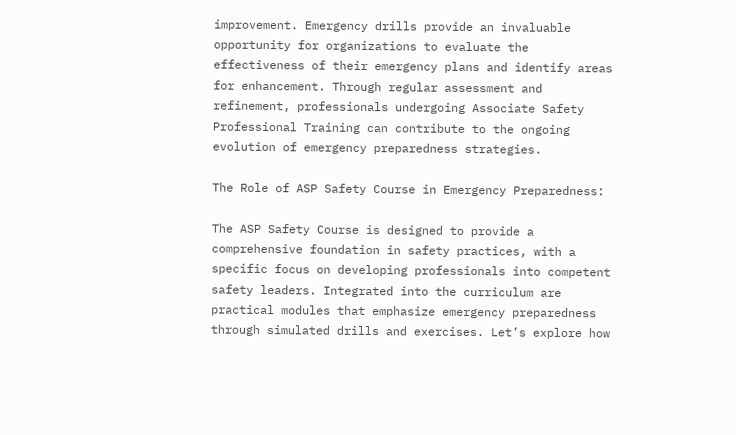improvement. Emergency drills provide an invaluable opportunity for organizations to evaluate the effectiveness of their emergency plans and identify areas for enhancement. Through regular assessment and refinement, professionals undergoing Associate Safety Professional Training can contribute to the ongoing evolution of emergency preparedness strategies.

The Role of ASP Safety Course in Emergency Preparedness:

The ASP Safety Course is designed to provide a comprehensive foundation in safety practices, with a specific focus on developing professionals into competent safety leaders. Integrated into the curriculum are practical modules that emphasize emergency preparedness through simulated drills and exercises. Let’s explore how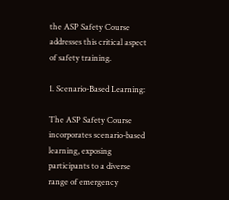the ASP Safety Course addresses this critical aspect of safety training.

1. Scenario-Based Learning:

The ASP Safety Course incorporates scenario-based learning, exposing participants to a diverse range of emergency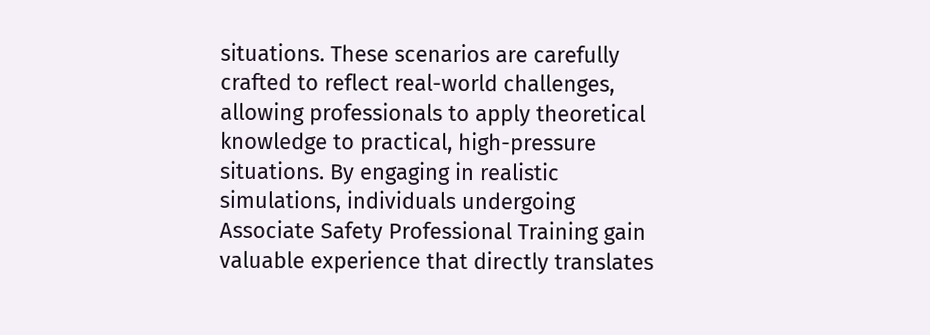situations. These scenarios are carefully crafted to reflect real-world challenges, allowing professionals to apply theoretical knowledge to practical, high-pressure situations. By engaging in realistic simulations, individuals undergoing Associate Safety Professional Training gain valuable experience that directly translates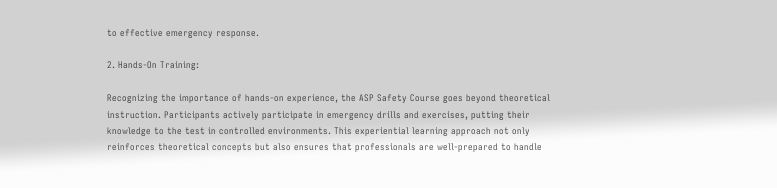to effective emergency response.

2. Hands-On Training:

Recognizing the importance of hands-on experience, the ASP Safety Course goes beyond theoretical instruction. Participants actively participate in emergency drills and exercises, putting their knowledge to the test in controlled environments. This experiential learning approach not only reinforces theoretical concepts but also ensures that professionals are well-prepared to handle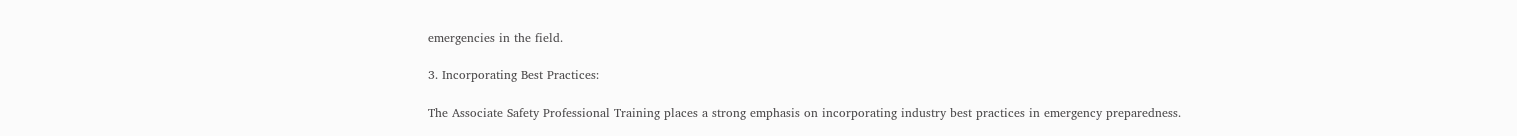emergencies in the field.

3. Incorporating Best Practices:

The Associate Safety Professional Training places a strong emphasis on incorporating industry best practices in emergency preparedness.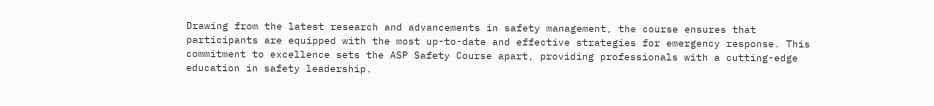Drawing from the latest research and advancements in safety management, the course ensures that participants are equipped with the most up-to-date and effective strategies for emergency response. This commitment to excellence sets the ASP Safety Course apart, providing professionals with a cutting-edge education in safety leadership.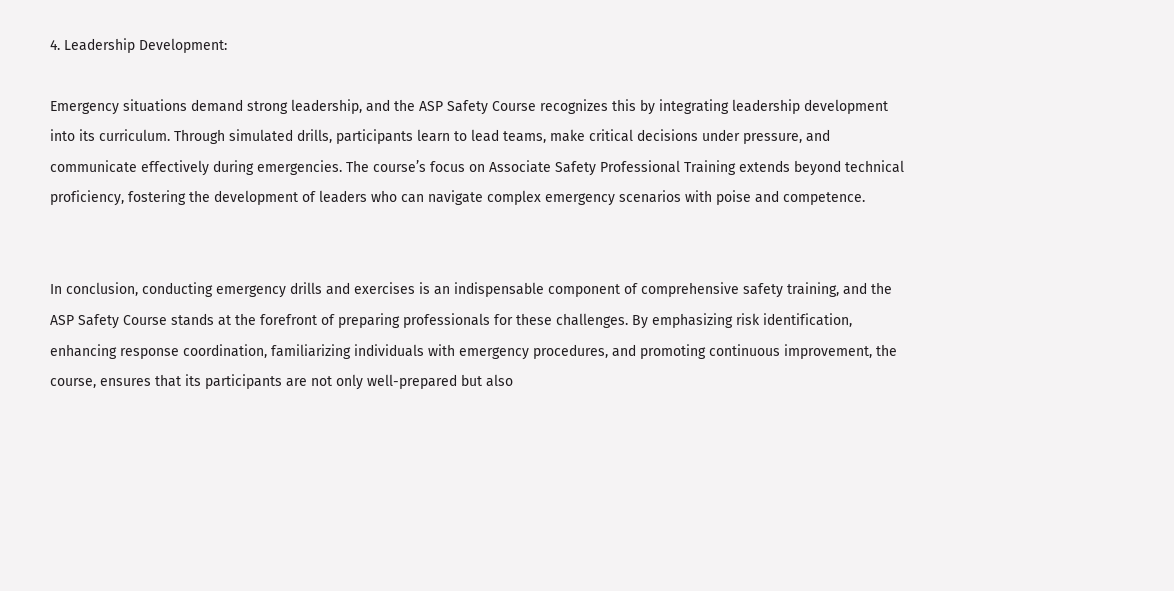4. Leadership Development:

Emergency situations demand strong leadership, and the ASP Safety Course recognizes this by integrating leadership development into its curriculum. Through simulated drills, participants learn to lead teams, make critical decisions under pressure, and communicate effectively during emergencies. The course’s focus on Associate Safety Professional Training extends beyond technical proficiency, fostering the development of leaders who can navigate complex emergency scenarios with poise and competence.


In conclusion, conducting emergency drills and exercises is an indispensable component of comprehensive safety training, and the ASP Safety Course stands at the forefront of preparing professionals for these challenges. By emphasizing risk identification, enhancing response coordination, familiarizing individuals with emergency procedures, and promoting continuous improvement, the course, ensures that its participants are not only well-prepared but also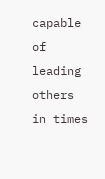capable of leading others in times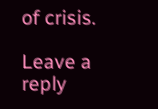of crisis.

Leave a reply